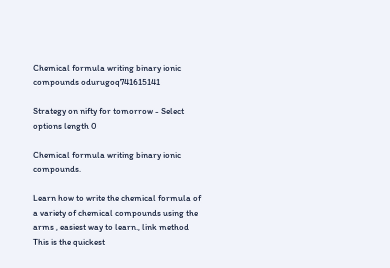Chemical formula writing binary ionic compounds odurugoq741615141

Strategy on nifty for tomorrow - Select options length 0

Chemical formula writing binary ionic compounds.

Learn how to write the chemical formula of a variety of chemical compounds using the arms , easiest way to learn., link method This is the quickest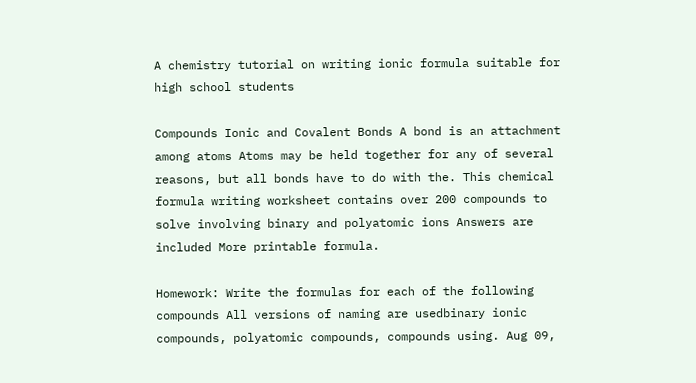A chemistry tutorial on writing ionic formula suitable for high school students

Compounds Ionic and Covalent Bonds A bond is an attachment among atoms Atoms may be held together for any of several reasons, but all bonds have to do with the. This chemical formula writing worksheet contains over 200 compounds to solve involving binary and polyatomic ions Answers are included More printable formula.

Homework: Write the formulas for each of the following compounds All versions of naming are usedbinary ionic compounds, polyatomic compounds, compounds using. Aug 09,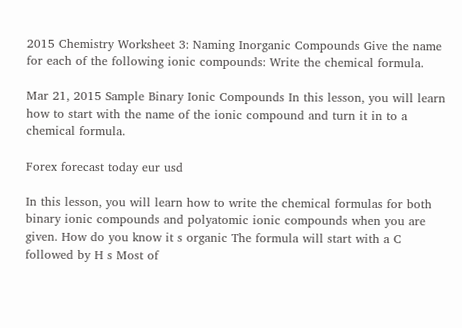2015 Chemistry Worksheet 3: Naming Inorganic Compounds Give the name for each of the following ionic compounds: Write the chemical formula.

Mar 21, 2015 Sample Binary Ionic Compounds In this lesson, you will learn how to start with the name of the ionic compound and turn it in to a chemical formula.

Forex forecast today eur usd

In this lesson, you will learn how to write the chemical formulas for both binary ionic compounds and polyatomic ionic compounds when you are given. How do you know it s organic The formula will start with a C followed by H s Most of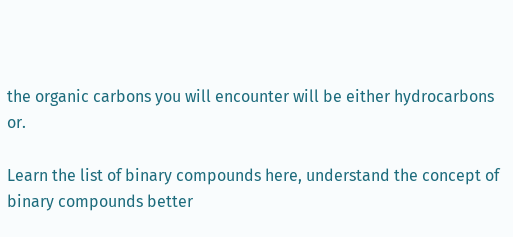the organic carbons you will encounter will be either hydrocarbons or.

Learn the list of binary compounds here, understand the concept of binary compounds better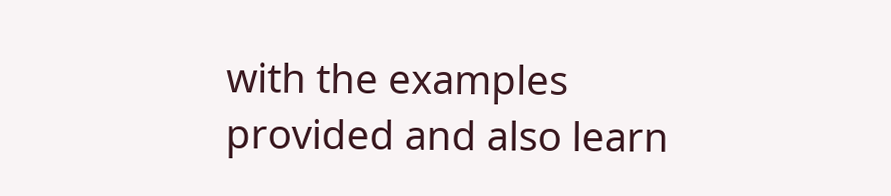with the examples provided and also learn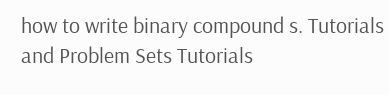how to write binary compound s. Tutorials and Problem Sets Tutorials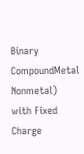Binary CompoundMetal Nonmetal) with Fixed Charge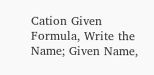Cation Given Formula, Write the Name; Given Name,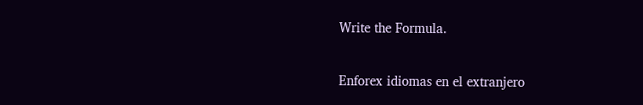Write the Formula.

Enforex idiomas en el extranjero